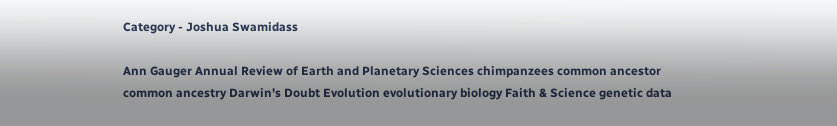Category - Joshua Swamidass

Ann Gauger Annual Review of Earth and Planetary Sciences chimpanzees common ancestor common ancestry Darwin's Doubt Evolution evolutionary biology Faith & Science genetic data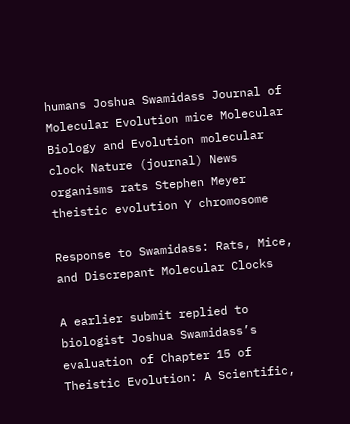humans Joshua Swamidass Journal of Molecular Evolution mice Molecular Biology and Evolution molecular clock Nature (journal) News organisms rats Stephen Meyer theistic evolution Y chromosome

Response to Swamidass: Rats, Mice, and Discrepant Molecular Clocks

A earlier submit replied to biologist Joshua Swamidass’s evaluation of Chapter 15 of Theistic Evolution: A Scientific,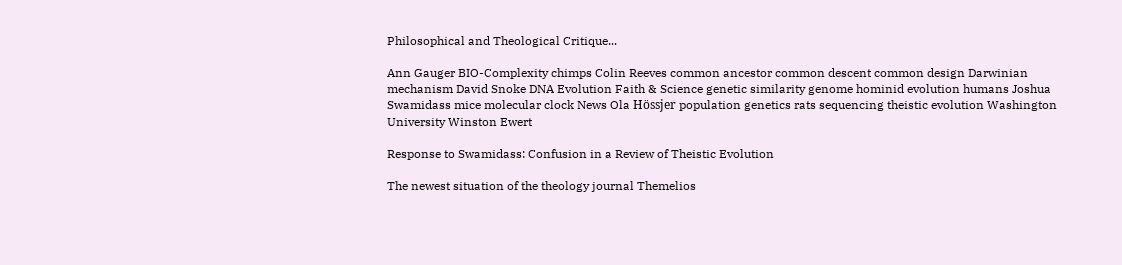Philosophical and Theological Critique...

Ann Gauger BIO-Complexity chimps Colin Reeves common ancestor common descent common design Darwinian mechanism David Snoke DNA Evolution Faith & Science genetic similarity genome hominid evolution humans Joshua Swamidass mice molecular clock News Ola Hössjer population genetics rats sequencing theistic evolution Washington University Winston Ewert

Response to Swamidass: Confusion in a Review of Theistic Evolution

The newest situation of the theology journal Themelios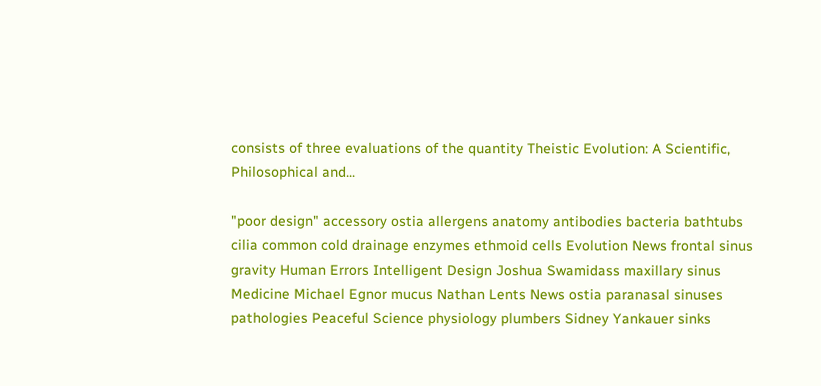consists of three evaluations of the quantity Theistic Evolution: A Scientific, Philosophical and...

"poor design" accessory ostia allergens anatomy antibodies bacteria bathtubs cilia common cold drainage enzymes ethmoid cells Evolution News frontal sinus gravity Human Errors Intelligent Design Joshua Swamidass maxillary sinus Medicine Michael Egnor mucus Nathan Lents News ostia paranasal sinuses pathologies Peaceful Science physiology plumbers Sidney Yankauer sinks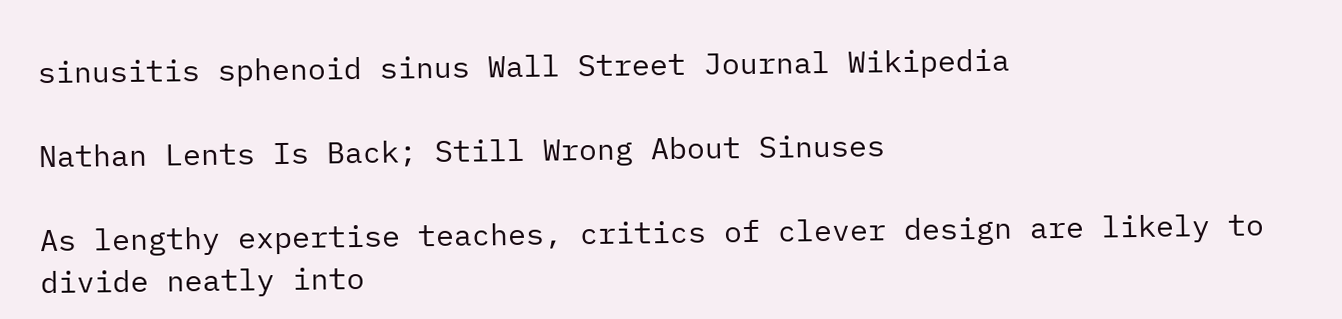sinusitis sphenoid sinus Wall Street Journal Wikipedia

Nathan Lents Is Back; Still Wrong About Sinuses

As lengthy expertise teaches, critics of clever design are likely to divide neatly into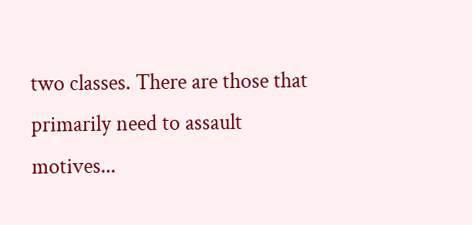two classes. There are those that primarily need to assault motives...